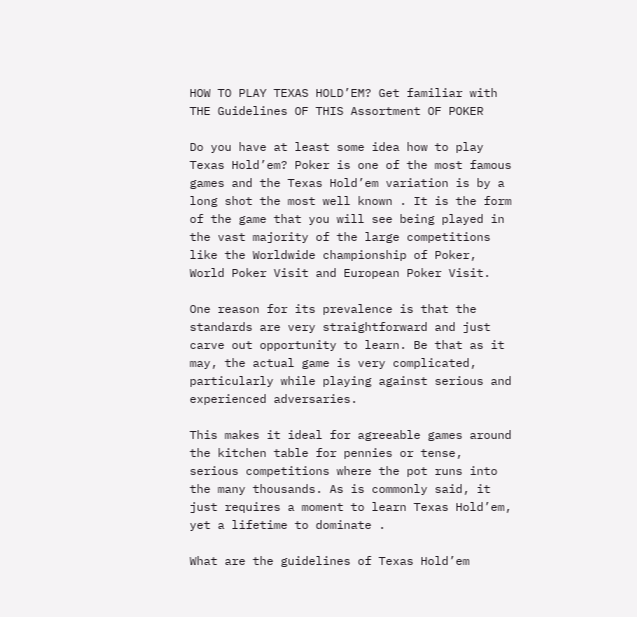HOW TO PLAY TEXAS HOLD’EM? Get familiar with THE Guidelines OF THIS Assortment OF POKER

Do you have at least some idea how to play Texas Hold’em? Poker is one of the most famous games and the Texas Hold’em variation is by a long shot the most well known . It is the form of the game that you will see being played in the vast majority of the large competitions like the Worldwide championship of Poker, World Poker Visit and European Poker Visit.

One reason for its prevalence is that the standards are very straightforward and just carve out opportunity to learn. Be that as it may, the actual game is very complicated, particularly while playing against serious and experienced adversaries.

This makes it ideal for agreeable games around the kitchen table for pennies or tense, serious competitions where the pot runs into the many thousands. As is commonly said, it just requires a moment to learn Texas Hold’em, yet a lifetime to dominate .

What are the guidelines of Texas Hold’em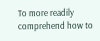To more readily comprehend how to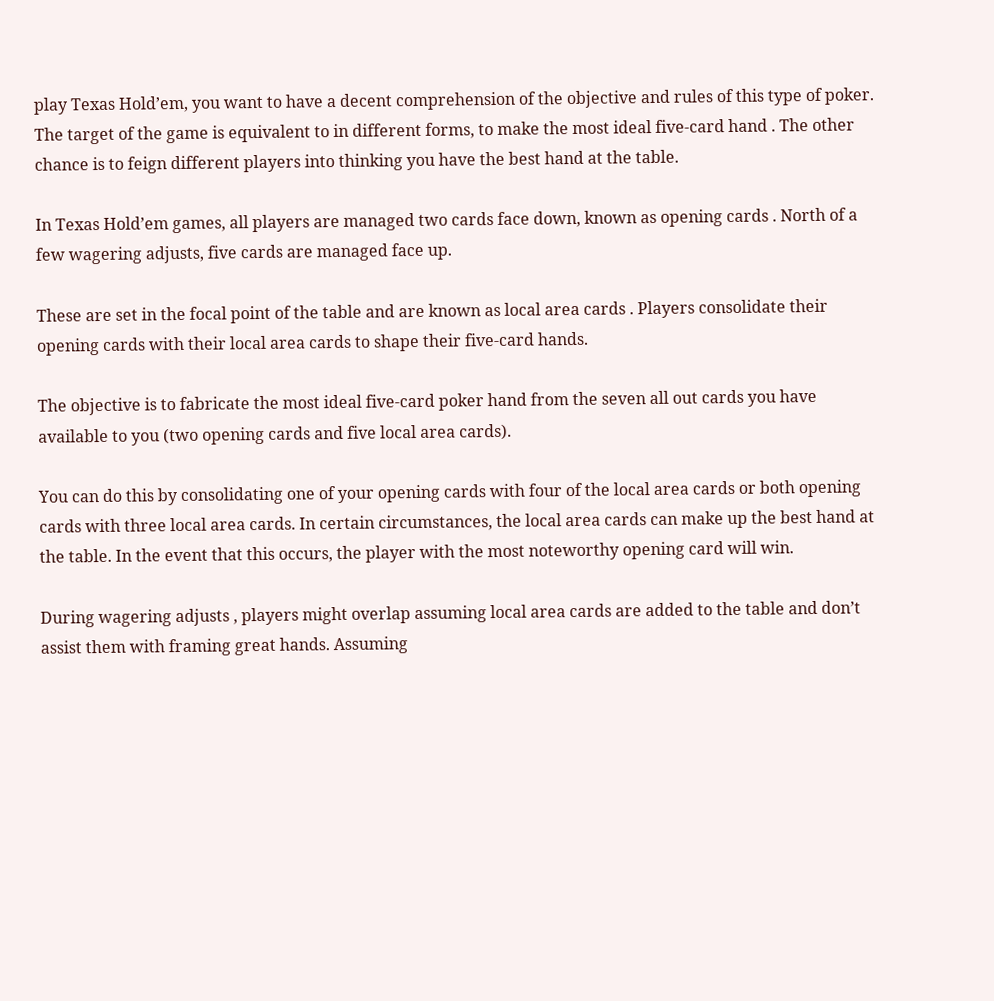play Texas Hold’em, you want to have a decent comprehension of the objective and rules of this type of poker. The target of the game is equivalent to in different forms, to make the most ideal five-card hand . The other chance is to feign different players into thinking you have the best hand at the table.

In Texas Hold’em games, all players are managed two cards face down, known as opening cards . North of a few wagering adjusts, five cards are managed face up.

These are set in the focal point of the table and are known as local area cards . Players consolidate their opening cards with their local area cards to shape their five-card hands.

The objective is to fabricate the most ideal five-card poker hand from the seven all out cards you have available to you (two opening cards and five local area cards).

You can do this by consolidating one of your opening cards with four of the local area cards or both opening cards with three local area cards. In certain circumstances, the local area cards can make up the best hand at the table. In the event that this occurs, the player with the most noteworthy opening card will win.

During wagering adjusts , players might overlap assuming local area cards are added to the table and don’t assist them with framing great hands. Assuming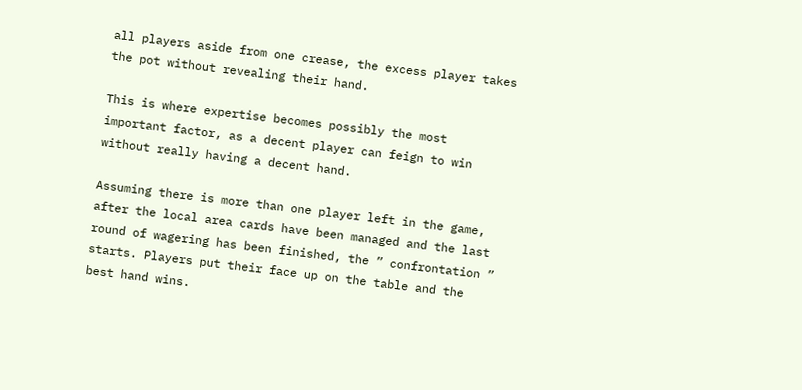all players aside from one crease, the excess player takes the pot without revealing their hand.

This is where expertise becomes possibly the most important factor, as a decent player can feign to win without really having a decent hand.

Assuming there is more than one player left in the game, after the local area cards have been managed and the last round of wagering has been finished, the ” confrontation ” starts. Players put their face up on the table and the best hand wins.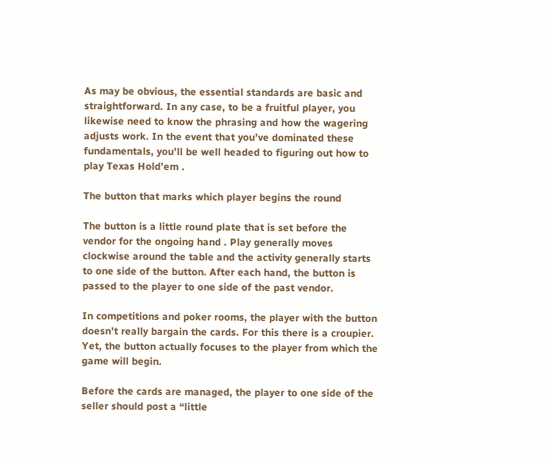As may be obvious, the essential standards are basic and straightforward. In any case, to be a fruitful player, you likewise need to know the phrasing and how the wagering adjusts work. In the event that you’ve dominated these fundamentals, you’ll be well headed to figuring out how to play Texas Hold’em .

The button that marks which player begins the round

The button is a little round plate that is set before the vendor for the ongoing hand . Play generally moves clockwise around the table and the activity generally starts to one side of the button. After each hand, the button is passed to the player to one side of the past vendor.

In competitions and poker rooms, the player with the button doesn’t really bargain the cards. For this there is a croupier. Yet, the button actually focuses to the player from which the game will begin.

Before the cards are managed, the player to one side of the seller should post a “little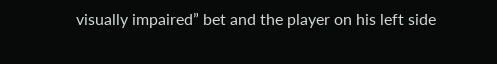visually impaired” bet and the player on his left side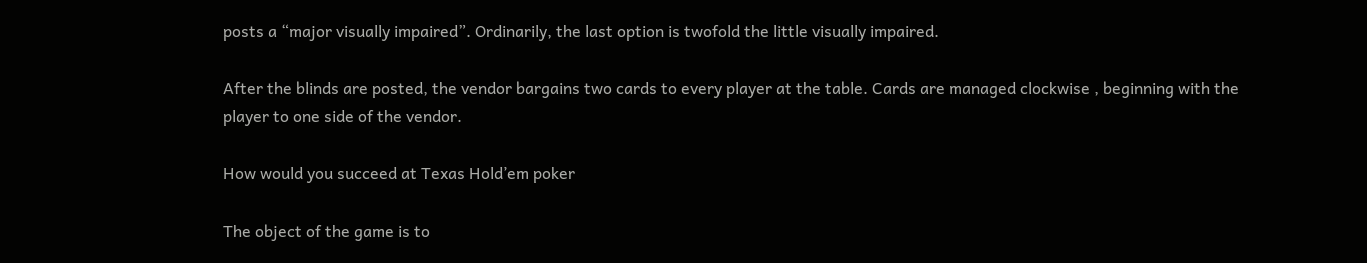posts a “major visually impaired”. Ordinarily, the last option is twofold the little visually impaired.

After the blinds are posted, the vendor bargains two cards to every player at the table. Cards are managed clockwise , beginning with the player to one side of the vendor.

How would you succeed at Texas Hold’em poker

The object of the game is to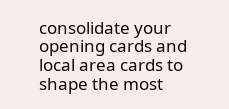consolidate your opening cards and local area cards to shape the most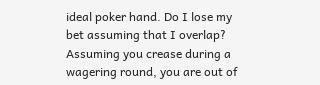ideal poker hand. Do I lose my bet assuming that I overlap? Assuming you crease during a wagering round, you are out of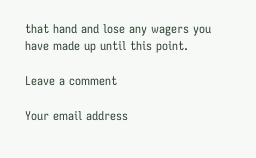that hand and lose any wagers you have made up until this point.

Leave a comment

Your email address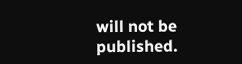will not be published.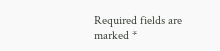Required fields are marked *